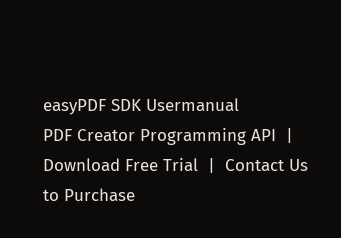easyPDF SDK Usermanual
PDF Creator Programming API  |  Download Free Trial  |  Contact Us to Purchase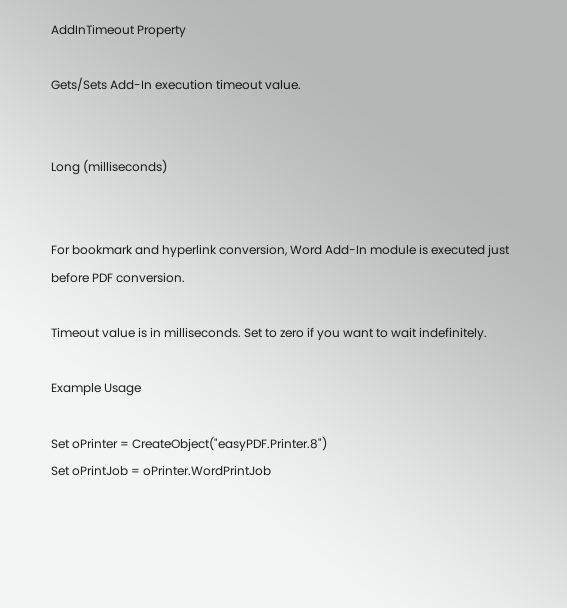AddInTimeout Property

Gets/Sets Add-In execution timeout value.


Long (milliseconds)


For bookmark and hyperlink conversion, Word Add-In module is executed just before PDF conversion.

Timeout value is in milliseconds. Set to zero if you want to wait indefinitely.

Example Usage

Set oPrinter = CreateObject("easyPDF.Printer.8")
Set oPrintJob = oPrinter.WordPrintJob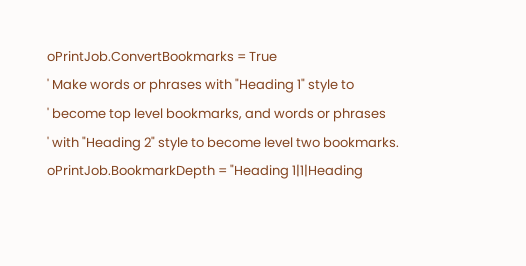oPrintJob.ConvertBookmarks = True
' Make words or phrases with "Heading 1" style to
' become top level bookmarks, and words or phrases
' with "Heading 2" style to become level two bookmarks.
oPrintJob.BookmarkDepth = "Heading 1|1|Heading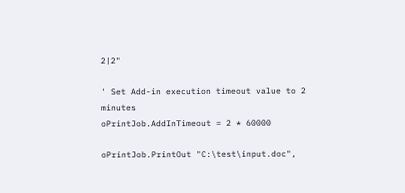2|2"

' Set Add-in execution timeout value to 2 minutes
oPrintJob.AddInTimeout = 2 * 60000

oPrintJob.PrintOut "C:\test\input.doc",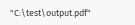"C:\test\output.pdf"